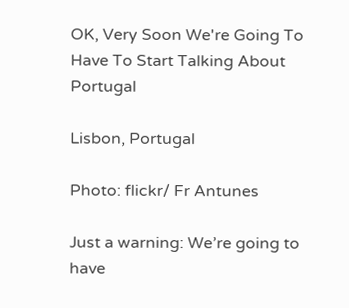OK, Very Soon We're Going To Have To Start Talking About Portugal

Lisbon, Portugal

Photo: flickr/ Fr Antunes

Just a warning: We’re going to have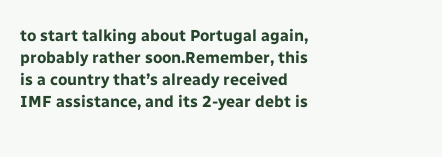to start talking about Portugal again, probably rather soon.Remember, this is a country that’s already received IMF assistance, and its 2-year debt is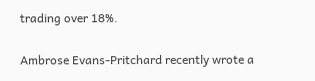trading over 18%.

Ambrose Evans-Pritchard recently wrote a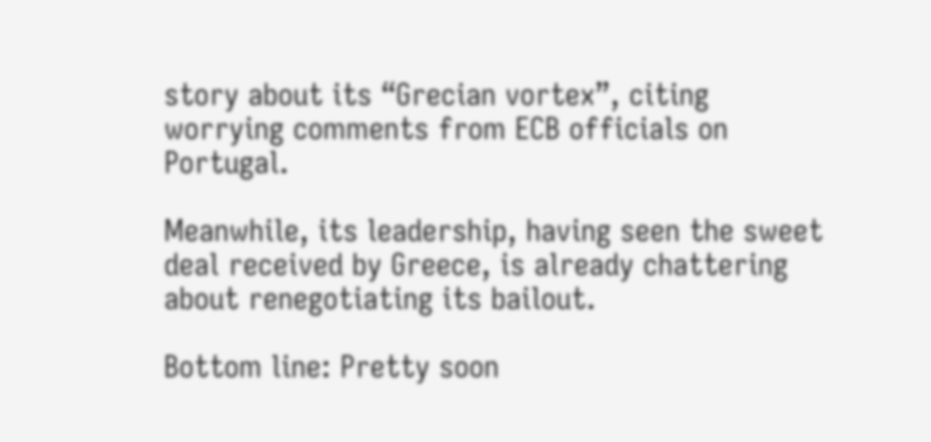story about its “Grecian vortex”, citing worrying comments from ECB officials on Portugal.

Meanwhile, its leadership, having seen the sweet deal received by Greece, is already chattering about renegotiating its bailout.

Bottom line: Pretty soon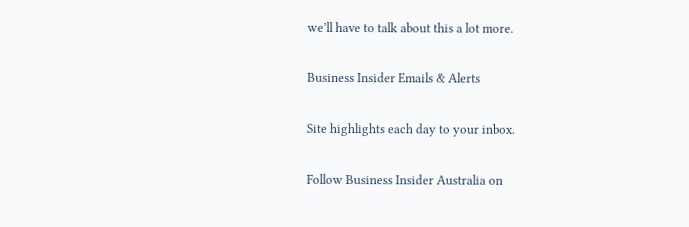we’ll have to talk about this a lot more.

Business Insider Emails & Alerts

Site highlights each day to your inbox.

Follow Business Insider Australia on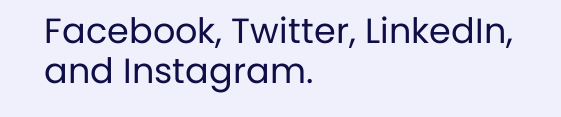Facebook, Twitter, LinkedIn, and Instagram.